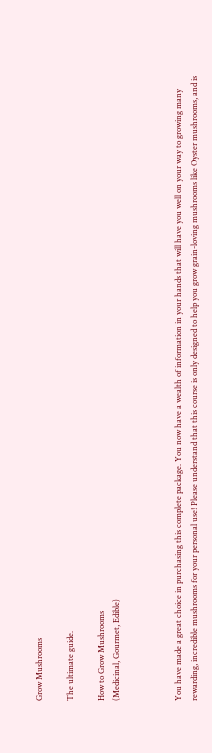Grow Mushrooms

The ultimate guide.

How to Grow Mushrooms
(Medicinal, Gourmet, Edible)



You have made a great choice in purchasing this complete package. You now have a wealth of information in your hands that will have you well on your way to growing many rewarding, incredible mushrooms for your personal use! Please understand that this course is only designed to help you grow grain-loving mushrooms like Oyster mushrooms, and is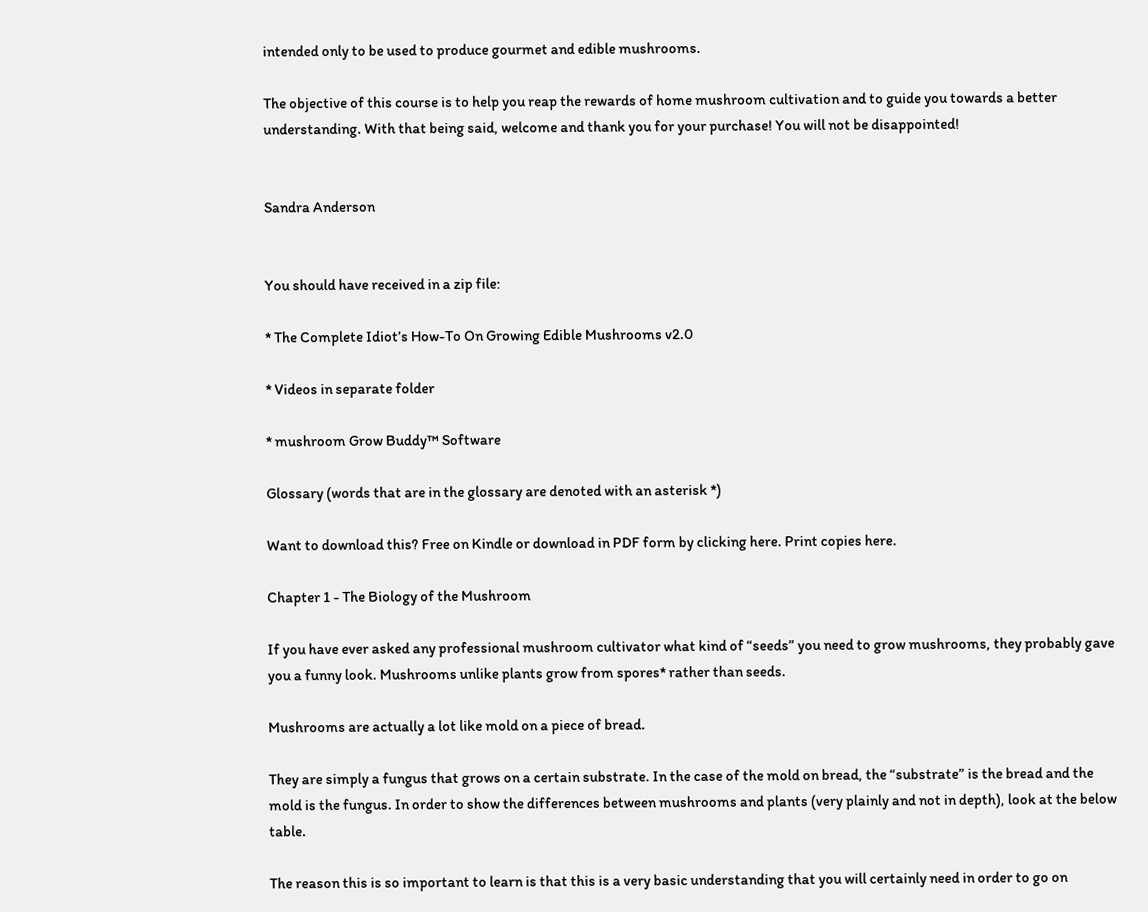intended only to be used to produce gourmet and edible mushrooms.

The objective of this course is to help you reap the rewards of home mushroom cultivation and to guide you towards a better understanding. With that being said, welcome and thank you for your purchase! You will not be disappointed!


Sandra Anderson


You should have received in a zip file:

* The Complete Idiot’s How-To On Growing Edible Mushrooms v2.0

* Videos in separate folder

* mushroom Grow Buddy™ Software

Glossary (words that are in the glossary are denoted with an asterisk *)

Want to download this? Free on Kindle or download in PDF form by clicking here. Print copies here.

Chapter 1 - The Biology of the Mushroom

If you have ever asked any professional mushroom cultivator what kind of “seeds” you need to grow mushrooms, they probably gave you a funny look. Mushrooms unlike plants grow from spores* rather than seeds.

Mushrooms are actually a lot like mold on a piece of bread.

They are simply a fungus that grows on a certain substrate. In the case of the mold on bread, the “substrate” is the bread and the mold is the fungus. In order to show the differences between mushrooms and plants (very plainly and not in depth), look at the below table.

The reason this is so important to learn is that this is a very basic understanding that you will certainly need in order to go on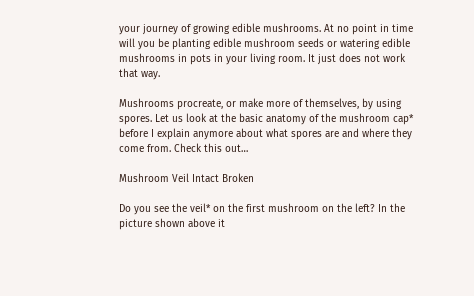your journey of growing edible mushrooms. At no point in time will you be planting edible mushroom seeds or watering edible mushrooms in pots in your living room. It just does not work that way.

Mushrooms procreate, or make more of themselves, by using spores. Let us look at the basic anatomy of the mushroom cap* before I explain anymore about what spores are and where they come from. Check this out…

Mushroom Veil Intact Broken

Do you see the veil* on the first mushroom on the left? In the picture shown above it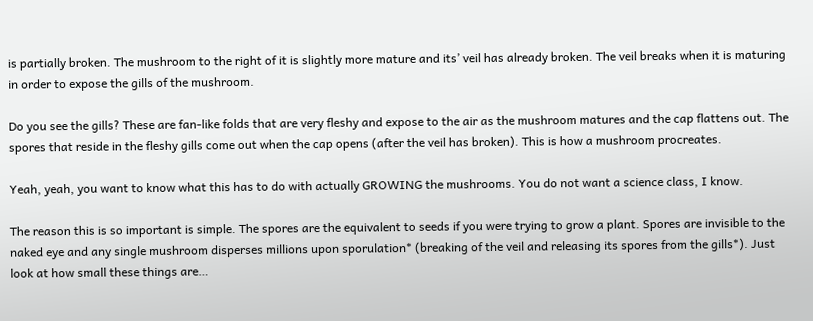is partially broken. The mushroom to the right of it is slightly more mature and its’ veil has already broken. The veil breaks when it is maturing in order to expose the gills of the mushroom.

Do you see the gills? These are fan-like folds that are very fleshy and expose to the air as the mushroom matures and the cap flattens out. The spores that reside in the fleshy gills come out when the cap opens (after the veil has broken). This is how a mushroom procreates.

Yeah, yeah, you want to know what this has to do with actually GROWING the mushrooms. You do not want a science class, I know.

The reason this is so important is simple. The spores are the equivalent to seeds if you were trying to grow a plant. Spores are invisible to the naked eye and any single mushroom disperses millions upon sporulation* (breaking of the veil and releasing its spores from the gills*). Just look at how small these things are…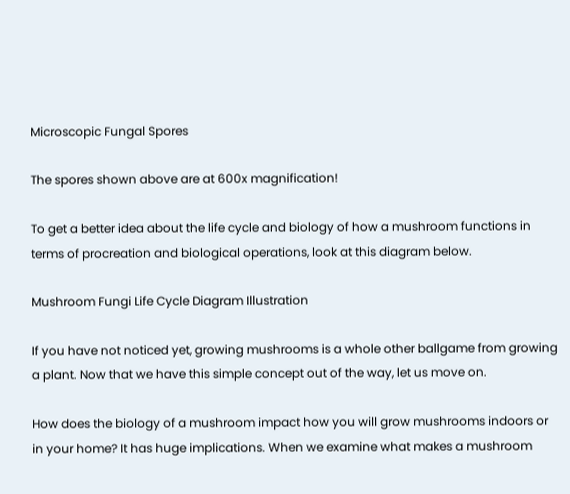Microscopic Fungal Spores

The spores shown above are at 600x magnification!

To get a better idea about the life cycle and biology of how a mushroom functions in terms of procreation and biological operations, look at this diagram below.

Mushroom Fungi Life Cycle Diagram Illustration

If you have not noticed yet, growing mushrooms is a whole other ballgame from growing a plant. Now that we have this simple concept out of the way, let us move on.

How does the biology of a mushroom impact how you will grow mushrooms indoors or in your home? It has huge implications. When we examine what makes a mushroom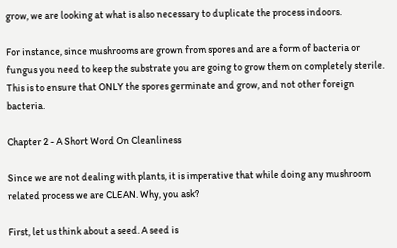grow, we are looking at what is also necessary to duplicate the process indoors.

For instance, since mushrooms are grown from spores and are a form of bacteria or fungus you need to keep the substrate you are going to grow them on completely sterile. This is to ensure that ONLY the spores germinate and grow, and not other foreign bacteria.

Chapter 2 - A Short Word On Cleanliness

Since we are not dealing with plants, it is imperative that while doing any mushroom related process we are CLEAN. Why, you ask?

First, let us think about a seed. A seed is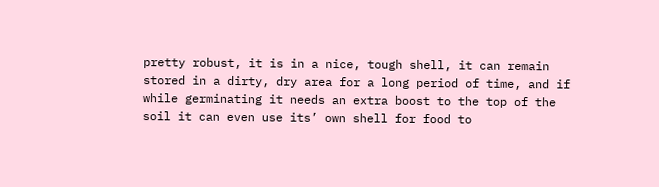pretty robust, it is in a nice, tough shell, it can remain stored in a dirty, dry area for a long period of time, and if while germinating it needs an extra boost to the top of the soil it can even use its’ own shell for food to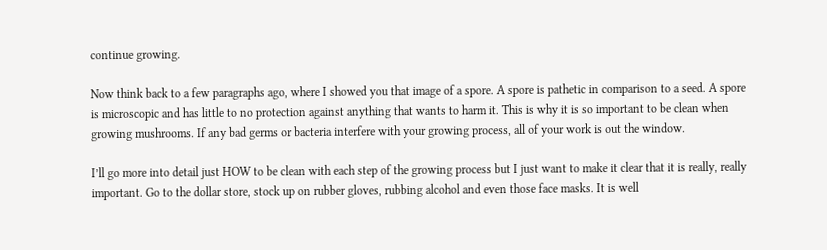continue growing.

Now think back to a few paragraphs ago, where I showed you that image of a spore. A spore is pathetic in comparison to a seed. A spore is microscopic and has little to no protection against anything that wants to harm it. This is why it is so important to be clean when growing mushrooms. If any bad germs or bacteria interfere with your growing process, all of your work is out the window.

I’ll go more into detail just HOW to be clean with each step of the growing process but I just want to make it clear that it is really, really important. Go to the dollar store, stock up on rubber gloves, rubbing alcohol and even those face masks. It is well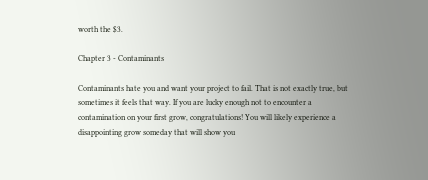worth the $3.

Chapter 3 - Contaminants

Contaminants hate you and want your project to fail. That is not exactly true, but sometimes it feels that way. If you are lucky enough not to encounter a contamination on your first grow, congratulations! You will likely experience a disappointing grow someday that will show you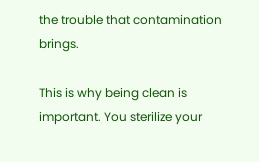the trouble that contamination brings.

This is why being clean is important. You sterilize your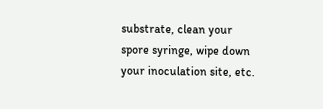substrate, clean your spore syringe, wipe down your inoculation site, etc.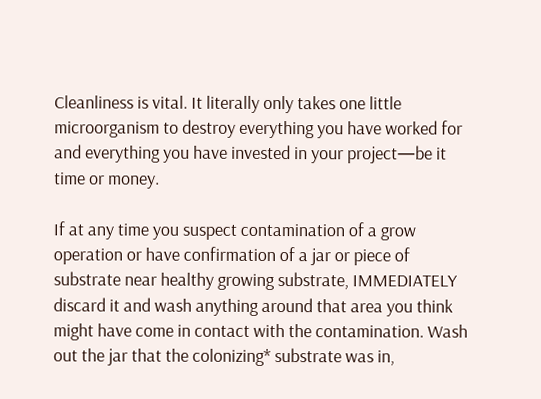Cleanliness is vital. It literally only takes one little microorganism to destroy everything you have worked for and everything you have invested in your project—be it time or money.

If at any time you suspect contamination of a grow operation or have confirmation of a jar or piece of substrate near healthy growing substrate, IMMEDIATELY discard it and wash anything around that area you think might have come in contact with the contamination. Wash out the jar that the colonizing* substrate was in,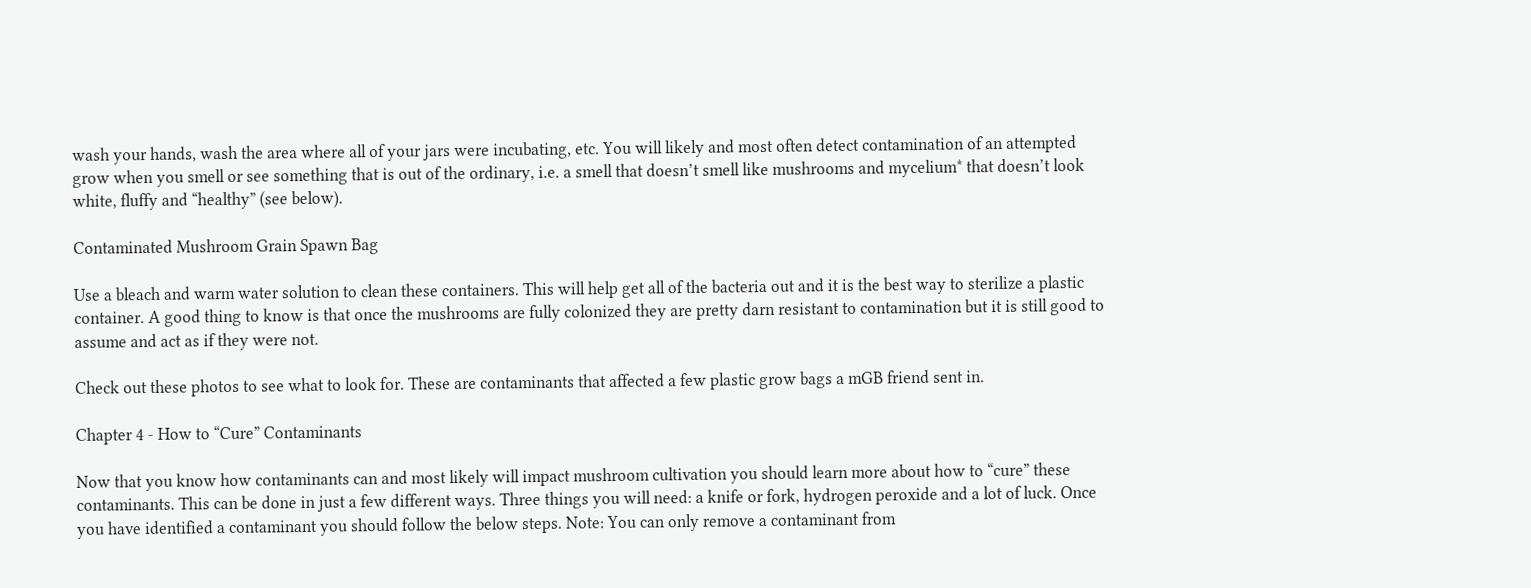wash your hands, wash the area where all of your jars were incubating, etc. You will likely and most often detect contamination of an attempted grow when you smell or see something that is out of the ordinary, i.e. a smell that doesn’t smell like mushrooms and mycelium* that doesn’t look white, fluffy and “healthy” (see below).

Contaminated Mushroom Grain Spawn Bag

Use a bleach and warm water solution to clean these containers. This will help get all of the bacteria out and it is the best way to sterilize a plastic container. A good thing to know is that once the mushrooms are fully colonized they are pretty darn resistant to contamination but it is still good to assume and act as if they were not.

Check out these photos to see what to look for. These are contaminants that affected a few plastic grow bags a mGB friend sent in.

Chapter 4 - How to “Cure” Contaminants

Now that you know how contaminants can and most likely will impact mushroom cultivation you should learn more about how to “cure” these contaminants. This can be done in just a few different ways. Three things you will need: a knife or fork, hydrogen peroxide and a lot of luck. Once you have identified a contaminant you should follow the below steps. Note: You can only remove a contaminant from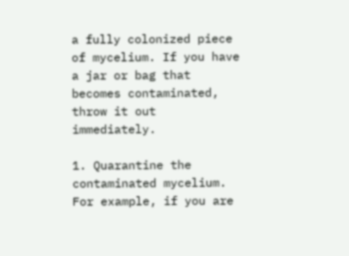a fully colonized piece of mycelium. If you have a jar or bag that becomes contaminated, throw it out immediately.

1. Quarantine the contaminated mycelium. For example, if you are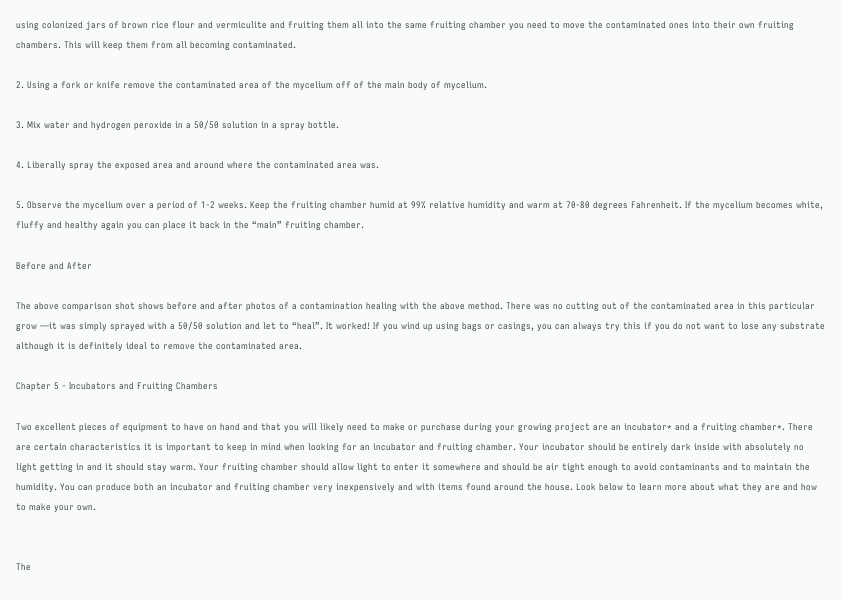using colonized jars of brown rice flour and vermiculite and fruiting them all into the same fruiting chamber you need to move the contaminated ones into their own fruiting chambers. This will keep them from all becoming contaminated.

2. Using a fork or knife remove the contaminated area of the mycelium off of the main body of mycelium.

3. Mix water and hydrogen peroxide in a 50/50 solution in a spray bottle.

4. Liberally spray the exposed area and around where the contaminated area was.

5. Observe the mycelium over a period of 1-2 weeks. Keep the fruiting chamber humid at 99% relative humidity and warm at 70-80 degrees Fahrenheit. If the mycelium becomes white, fluffy and healthy again you can place it back in the “main” fruiting chamber.

Before and After

The above comparison shot shows before and after photos of a contamination healing with the above method. There was no cutting out of the contaminated area in this particular grow —it was simply sprayed with a 50/50 solution and let to “heal”. It worked! If you wind up using bags or casings, you can always try this if you do not want to lose any substrate although it is definitely ideal to remove the contaminated area.

Chapter 5 - Incubators and Fruiting Chambers

Two excellent pieces of equipment to have on hand and that you will likely need to make or purchase during your growing project are an incubator* and a fruiting chamber*. There are certain characteristics it is important to keep in mind when looking for an incubator and fruiting chamber. Your incubator should be entirely dark inside with absolutely no light getting in and it should stay warm. Your fruiting chamber should allow light to enter it somewhere and should be air tight enough to avoid contaminants and to maintain the humidity. You can produce both an incubator and fruiting chamber very inexpensively and with items found around the house. Look below to learn more about what they are and how to make your own.


The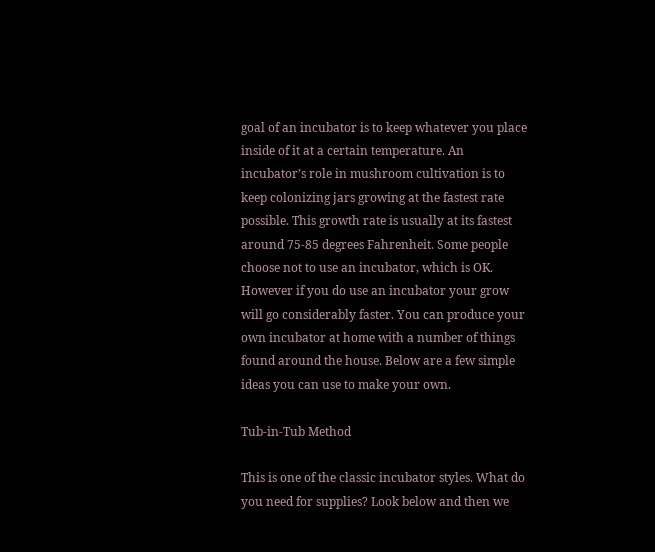goal of an incubator is to keep whatever you place inside of it at a certain temperature. An incubator’s role in mushroom cultivation is to keep colonizing jars growing at the fastest rate possible. This growth rate is usually at its fastest around 75-85 degrees Fahrenheit. Some people choose not to use an incubator, which is OK. However if you do use an incubator your grow will go considerably faster. You can produce your own incubator at home with a number of things found around the house. Below are a few simple ideas you can use to make your own.

Tub-in-Tub Method

This is one of the classic incubator styles. What do you need for supplies? Look below and then we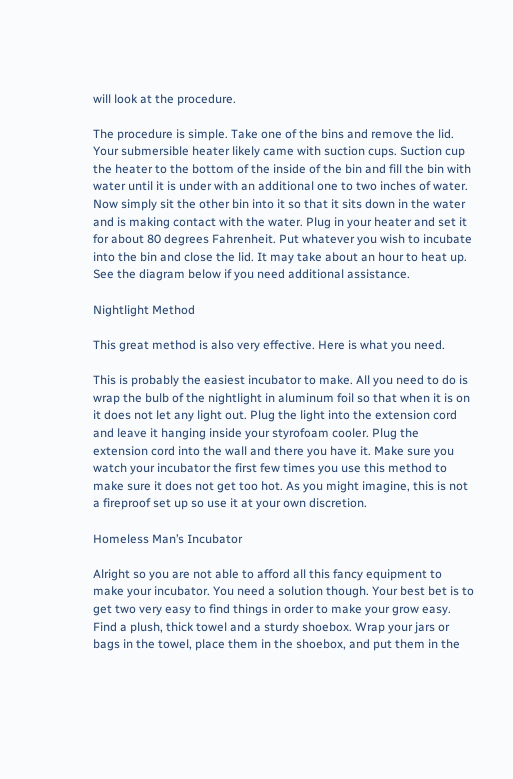will look at the procedure.

The procedure is simple. Take one of the bins and remove the lid. Your submersible heater likely came with suction cups. Suction cup the heater to the bottom of the inside of the bin and fill the bin with water until it is under with an additional one to two inches of water. Now simply sit the other bin into it so that it sits down in the water and is making contact with the water. Plug in your heater and set it for about 80 degrees Fahrenheit. Put whatever you wish to incubate into the bin and close the lid. It may take about an hour to heat up. See the diagram below if you need additional assistance.

Nightlight Method

This great method is also very effective. Here is what you need.

This is probably the easiest incubator to make. All you need to do is wrap the bulb of the nightlight in aluminum foil so that when it is on it does not let any light out. Plug the light into the extension cord and leave it hanging inside your styrofoam cooler. Plug the extension cord into the wall and there you have it. Make sure you watch your incubator the first few times you use this method to make sure it does not get too hot. As you might imagine, this is not a fireproof set up so use it at your own discretion.

Homeless Man’s Incubator

Alright so you are not able to afford all this fancy equipment to make your incubator. You need a solution though. Your best bet is to get two very easy to find things in order to make your grow easy. Find a plush, thick towel and a sturdy shoebox. Wrap your jars or bags in the towel, place them in the shoebox, and put them in the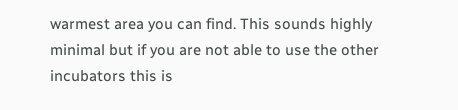warmest area you can find. This sounds highly minimal but if you are not able to use the other incubators this is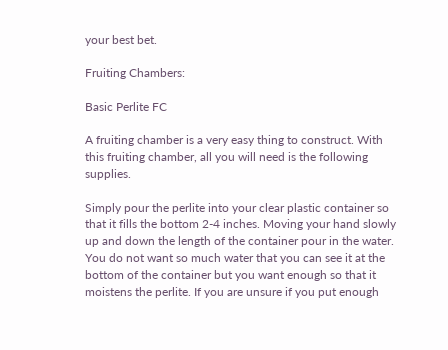your best bet.

Fruiting Chambers:

Basic Perlite FC

A fruiting chamber is a very easy thing to construct. With this fruiting chamber, all you will need is the following supplies.

Simply pour the perlite into your clear plastic container so that it fills the bottom 2-4 inches. Moving your hand slowly up and down the length of the container pour in the water. You do not want so much water that you can see it at the bottom of the container but you want enough so that it moistens the perlite. If you are unsure if you put enough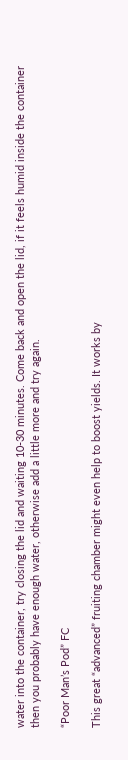water into the container, try closing the lid and waiting 10-30 minutes. Come back and open the lid, if it feels humid inside the container then you probably have enough water, otherwise add a little more and try again.

“Poor Man’s Pod” FC

This great “advanced” fruiting chamber might even help to boost yields. It works by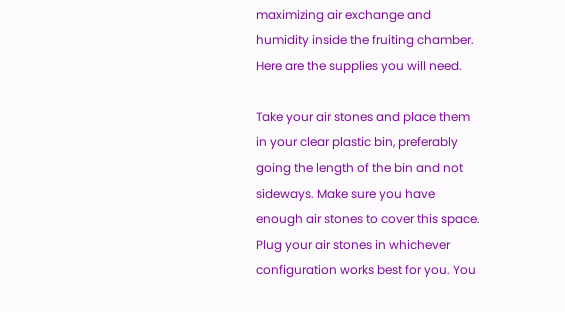maximizing air exchange and humidity inside the fruiting chamber. Here are the supplies you will need.

Take your air stones and place them in your clear plastic bin, preferably going the length of the bin and not sideways. Make sure you have enough air stones to cover this space. Plug your air stones in whichever configuration works best for you. You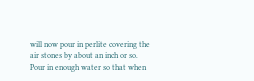will now pour in perlite covering the air stones by about an inch or so. Pour in enough water so that when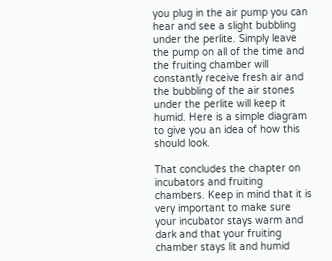you plug in the air pump you can hear and see a slight bubbling under the perlite. Simply leave the pump on all of the time and the fruiting chamber will constantly receive fresh air and the bubbling of the air stones under the perlite will keep it humid. Here is a simple diagram to give you an idea of how this should look.

That concludes the chapter on incubators and fruiting chambers. Keep in mind that it is very important to make sure your incubator stays warm and dark and that your fruiting chamber stays lit and humid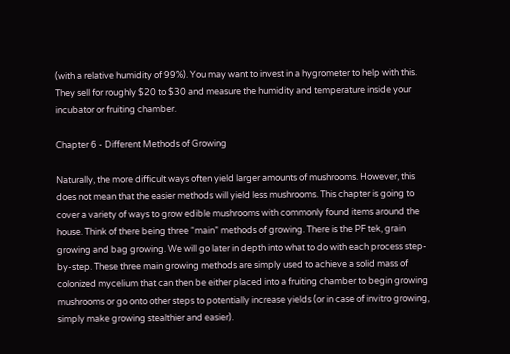(with a relative humidity of 99%). You may want to invest in a hygrometer to help with this. They sell for roughly $20 to $30 and measure the humidity and temperature inside your incubator or fruiting chamber.

Chapter 6 - Different Methods of Growing

Naturally, the more difficult ways often yield larger amounts of mushrooms. However, this does not mean that the easier methods will yield less mushrooms. This chapter is going to cover a variety of ways to grow edible mushrooms with commonly found items around the house. Think of there being three “main” methods of growing. There is the PF tek, grain growing and bag growing. We will go later in depth into what to do with each process step-by-step. These three main growing methods are simply used to achieve a solid mass of colonized mycelium that can then be either placed into a fruiting chamber to begin growing mushrooms or go onto other steps to potentially increase yields (or in case of invitro growing, simply make growing stealthier and easier).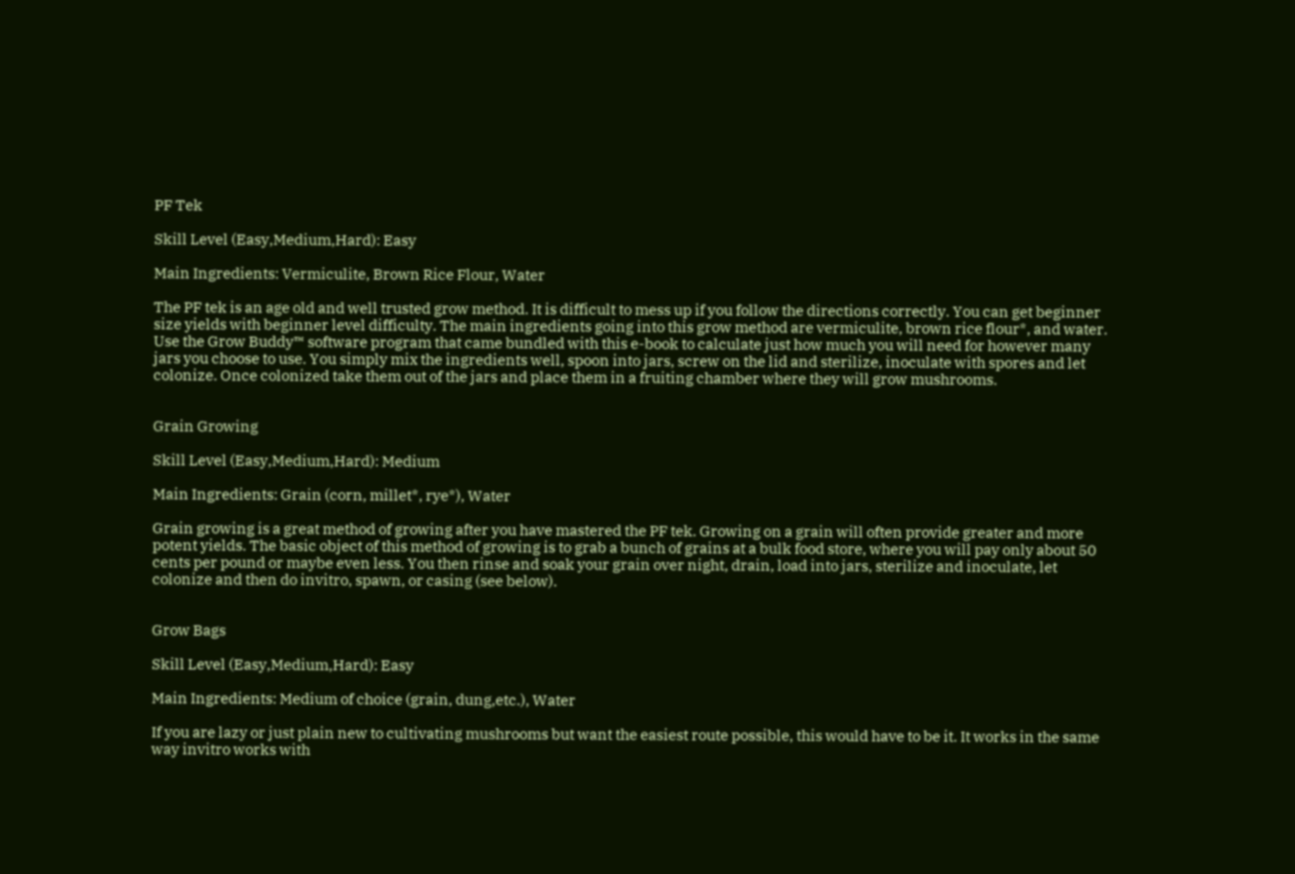PF Tek

Skill Level (Easy,Medium,Hard): Easy

Main Ingredients: Vermiculite, Brown Rice Flour, Water

The PF tek is an age old and well trusted grow method. It is difficult to mess up if you follow the directions correctly. You can get beginner size yields with beginner level difficulty. The main ingredients going into this grow method are vermiculite, brown rice flour*, and water. Use the Grow Buddy™ software program that came bundled with this e-book to calculate just how much you will need for however many jars you choose to use. You simply mix the ingredients well, spoon into jars, screw on the lid and sterilize, inoculate with spores and let colonize. Once colonized take them out of the jars and place them in a fruiting chamber where they will grow mushrooms.


Grain Growing

Skill Level (Easy,Medium,Hard): Medium

Main Ingredients: Grain (corn, millet*, rye*), Water

Grain growing is a great method of growing after you have mastered the PF tek. Growing on a grain will often provide greater and more potent yields. The basic object of this method of growing is to grab a bunch of grains at a bulk food store, where you will pay only about 50 cents per pound or maybe even less. You then rinse and soak your grain over night, drain, load into jars, sterilize and inoculate, let colonize and then do invitro, spawn, or casing (see below).


Grow Bags

Skill Level (Easy,Medium,Hard): Easy

Main Ingredients: Medium of choice (grain, dung,etc.), Water

If you are lazy or just plain new to cultivating mushrooms but want the easiest route possible, this would have to be it. It works in the same way invitro works with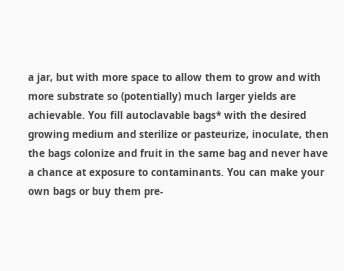a jar, but with more space to allow them to grow and with more substrate so (potentially) much larger yields are achievable. You fill autoclavable bags* with the desired growing medium and sterilize or pasteurize, inoculate, then the bags colonize and fruit in the same bag and never have a chance at exposure to contaminants. You can make your own bags or buy them pre-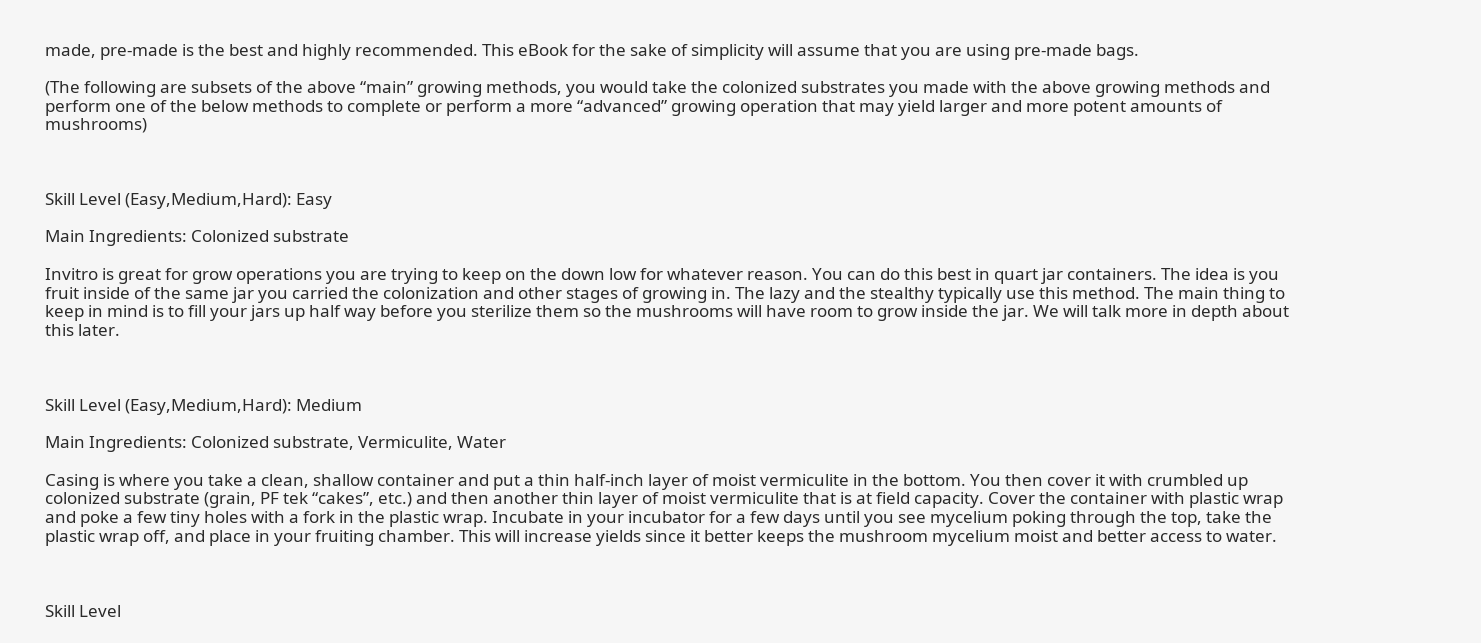made, pre-made is the best and highly recommended. This eBook for the sake of simplicity will assume that you are using pre-made bags.

(The following are subsets of the above “main” growing methods, you would take the colonized substrates you made with the above growing methods and perform one of the below methods to complete or perform a more “advanced” growing operation that may yield larger and more potent amounts of mushrooms)



Skill Level (Easy,Medium,Hard): Easy

Main Ingredients: Colonized substrate

Invitro is great for grow operations you are trying to keep on the down low for whatever reason. You can do this best in quart jar containers. The idea is you fruit inside of the same jar you carried the colonization and other stages of growing in. The lazy and the stealthy typically use this method. The main thing to keep in mind is to fill your jars up half way before you sterilize them so the mushrooms will have room to grow inside the jar. We will talk more in depth about this later.



Skill Level (Easy,Medium,Hard): Medium

Main Ingredients: Colonized substrate, Vermiculite, Water

Casing is where you take a clean, shallow container and put a thin half-inch layer of moist vermiculite in the bottom. You then cover it with crumbled up colonized substrate (grain, PF tek “cakes”, etc.) and then another thin layer of moist vermiculite that is at field capacity. Cover the container with plastic wrap and poke a few tiny holes with a fork in the plastic wrap. Incubate in your incubator for a few days until you see mycelium poking through the top, take the plastic wrap off, and place in your fruiting chamber. This will increase yields since it better keeps the mushroom mycelium moist and better access to water.



Skill Level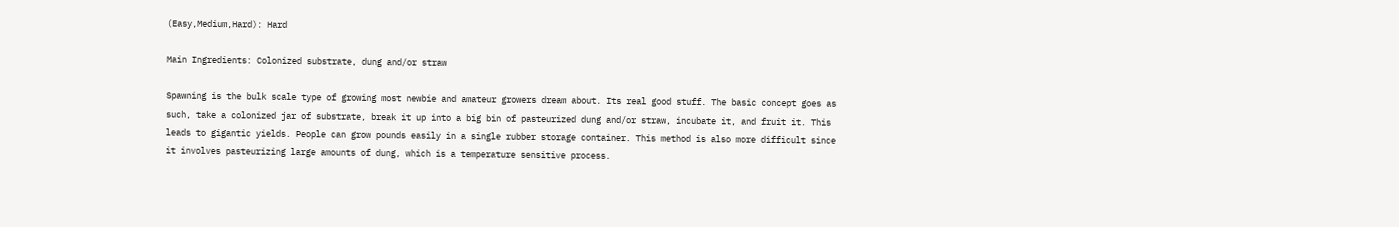(Easy,Medium,Hard): Hard

Main Ingredients: Colonized substrate, dung and/or straw

Spawning is the bulk scale type of growing most newbie and amateur growers dream about. Its real good stuff. The basic concept goes as such, take a colonized jar of substrate, break it up into a big bin of pasteurized dung and/or straw, incubate it, and fruit it. This leads to gigantic yields. People can grow pounds easily in a single rubber storage container. This method is also more difficult since it involves pasteurizing large amounts of dung, which is a temperature sensitive process.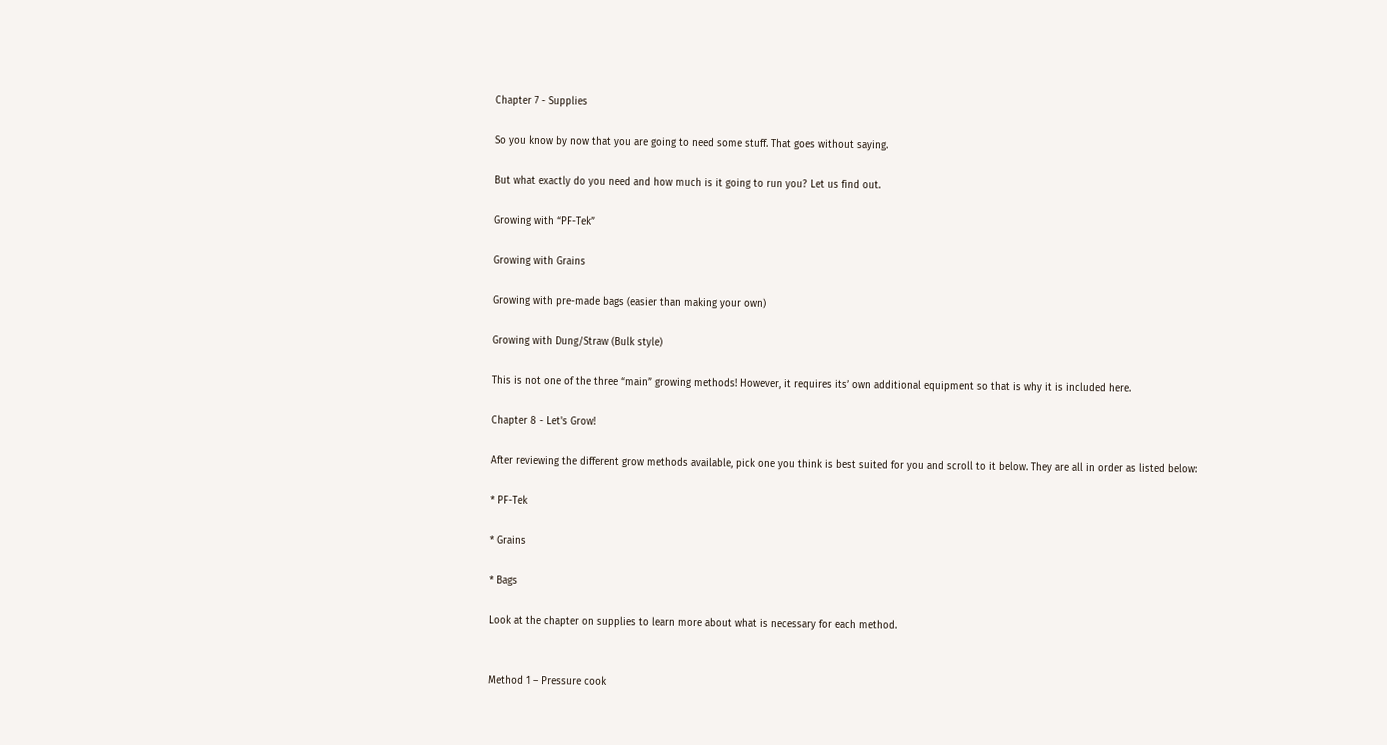Chapter 7 - Supplies

So you know by now that you are going to need some stuff. That goes without saying.

But what exactly do you need and how much is it going to run you? Let us find out.

Growing with “PF-Tek”

Growing with Grains

Growing with pre-made bags (easier than making your own)

Growing with Dung/Straw (Bulk style)

This is not one of the three “main” growing methods! However, it requires its’ own additional equipment so that is why it is included here.

Chapter 8 - Let's Grow!

After reviewing the different grow methods available, pick one you think is best suited for you and scroll to it below. They are all in order as listed below:

* PF-Tek

* Grains

* Bags

Look at the chapter on supplies to learn more about what is necessary for each method.


Method 1 – Pressure cook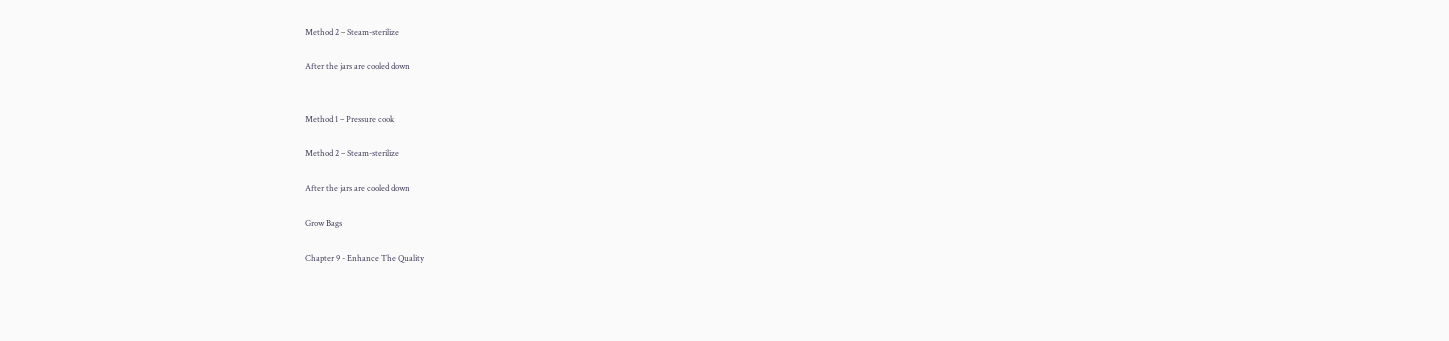Method 2 – Steam-sterilize

After the jars are cooled down


Method 1 – Pressure cook

Method 2 – Steam-sterilize

After the jars are cooled down

Grow Bags

Chapter 9 - Enhance The Quality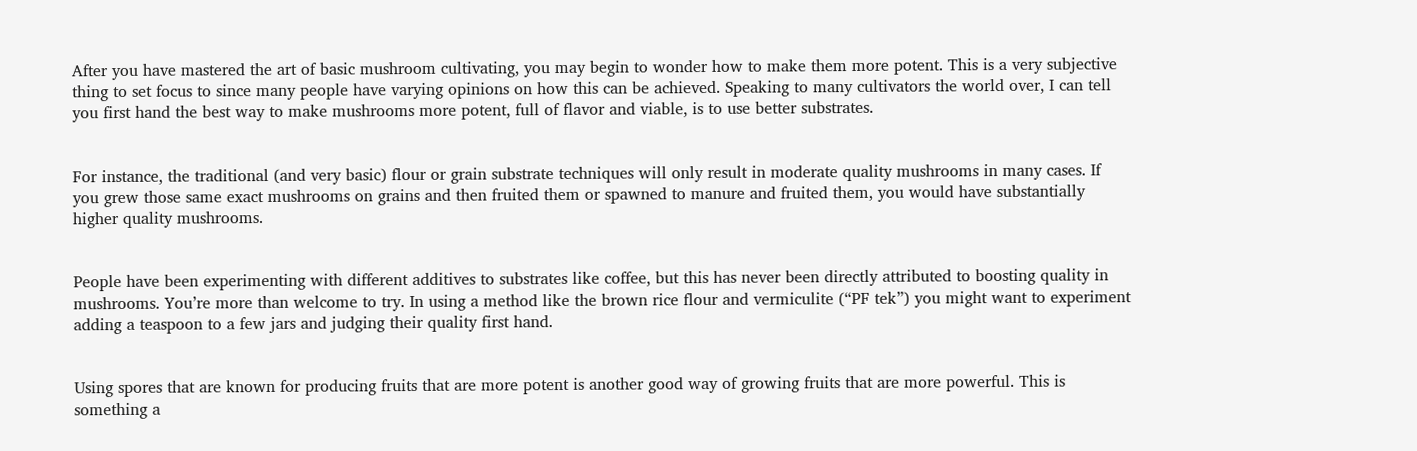After you have mastered the art of basic mushroom cultivating, you may begin to wonder how to make them more potent. This is a very subjective thing to set focus to since many people have varying opinions on how this can be achieved. Speaking to many cultivators the world over, I can tell you first hand the best way to make mushrooms more potent, full of flavor and viable, is to use better substrates.


For instance, the traditional (and very basic) flour or grain substrate techniques will only result in moderate quality mushrooms in many cases. If you grew those same exact mushrooms on grains and then fruited them or spawned to manure and fruited them, you would have substantially higher quality mushrooms.


People have been experimenting with different additives to substrates like coffee, but this has never been directly attributed to boosting quality in mushrooms. You’re more than welcome to try. In using a method like the brown rice flour and vermiculite (“PF tek”) you might want to experiment adding a teaspoon to a few jars and judging their quality first hand.


Using spores that are known for producing fruits that are more potent is another good way of growing fruits that are more powerful. This is something a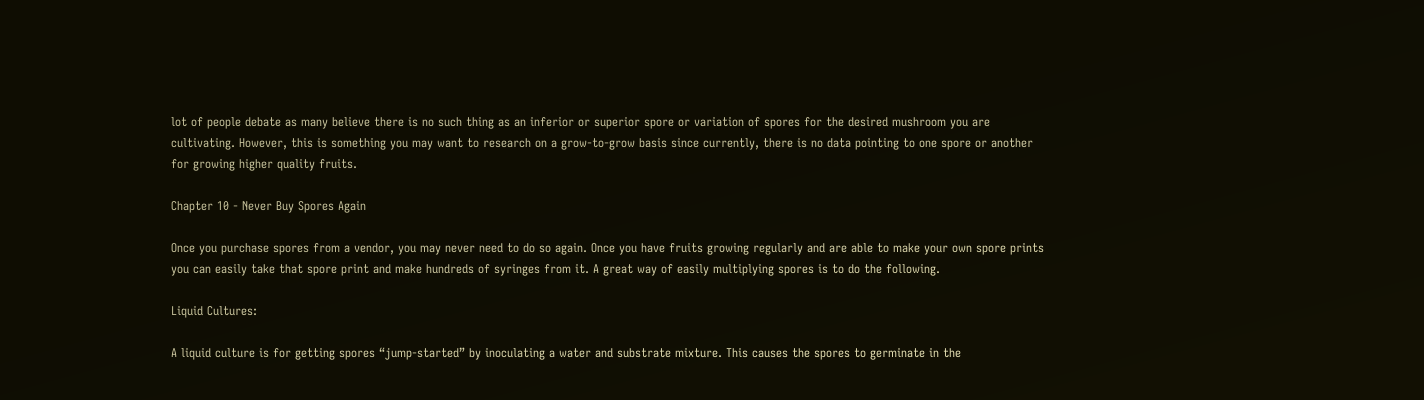lot of people debate as many believe there is no such thing as an inferior or superior spore or variation of spores for the desired mushroom you are cultivating. However, this is something you may want to research on a grow-to-grow basis since currently, there is no data pointing to one spore or another for growing higher quality fruits.

Chapter 10 - Never Buy Spores Again

Once you purchase spores from a vendor, you may never need to do so again. Once you have fruits growing regularly and are able to make your own spore prints you can easily take that spore print and make hundreds of syringes from it. A great way of easily multiplying spores is to do the following.

Liquid Cultures:

A liquid culture is for getting spores “jump-started” by inoculating a water and substrate mixture. This causes the spores to germinate in the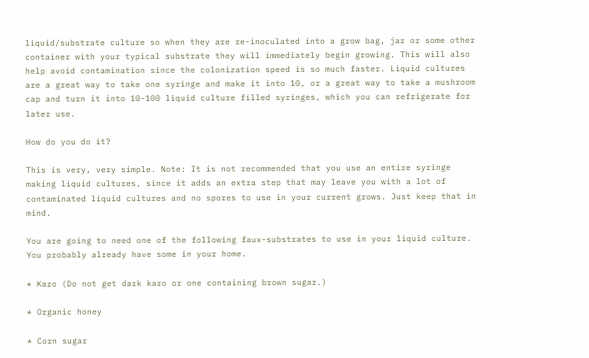liquid/substrate culture so when they are re-inoculated into a grow bag, jar or some other container with your typical substrate they will immediately begin growing. This will also help avoid contamination since the colonization speed is so much faster. Liquid cultures are a great way to take one syringe and make it into 10, or a great way to take a mushroom cap and turn it into 10-100 liquid culture filled syringes, which you can refrigerate for later use.

How do you do it?

This is very, very simple. Note: It is not recommended that you use an entire syringe making liquid cultures, since it adds an extra step that may leave you with a lot of contaminated liquid cultures and no spores to use in your current grows. Just keep that in mind.

You are going to need one of the following faux-substrates to use in your liquid culture. You probably already have some in your home.

* Karo (Do not get dark karo or one containing brown sugar.)

* Organic honey

* Corn sugar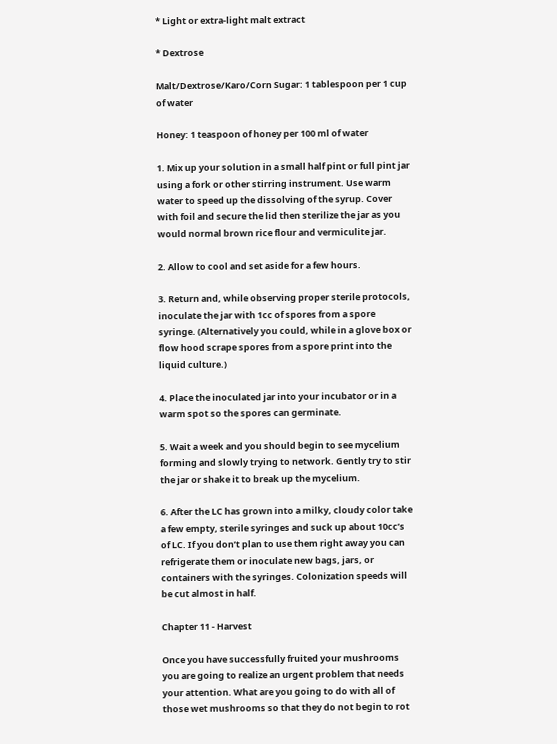* Light or extra-light malt extract

* Dextrose

Malt/Dextrose/Karo/Corn Sugar: 1 tablespoon per 1 cup of water

Honey: 1 teaspoon of honey per 100 ml of water

1. Mix up your solution in a small half pint or full pint jar using a fork or other stirring instrument. Use warm water to speed up the dissolving of the syrup. Cover with foil and secure the lid then sterilize the jar as you would normal brown rice flour and vermiculite jar.

2. Allow to cool and set aside for a few hours.

3. Return and, while observing proper sterile protocols, inoculate the jar with 1cc of spores from a spore syringe. (Alternatively you could, while in a glove box or flow hood scrape spores from a spore print into the liquid culture.)

4. Place the inoculated jar into your incubator or in a warm spot so the spores can germinate.

5. Wait a week and you should begin to see mycelium forming and slowly trying to network. Gently try to stir the jar or shake it to break up the mycelium.

6. After the LC has grown into a milky, cloudy color take a few empty, sterile syringes and suck up about 10cc’s of LC. If you don’t plan to use them right away you can refrigerate them or inoculate new bags, jars, or containers with the syringes. Colonization speeds will be cut almost in half.

Chapter 11 - Harvest

Once you have successfully fruited your mushrooms you are going to realize an urgent problem that needs your attention. What are you going to do with all of those wet mushrooms so that they do not begin to rot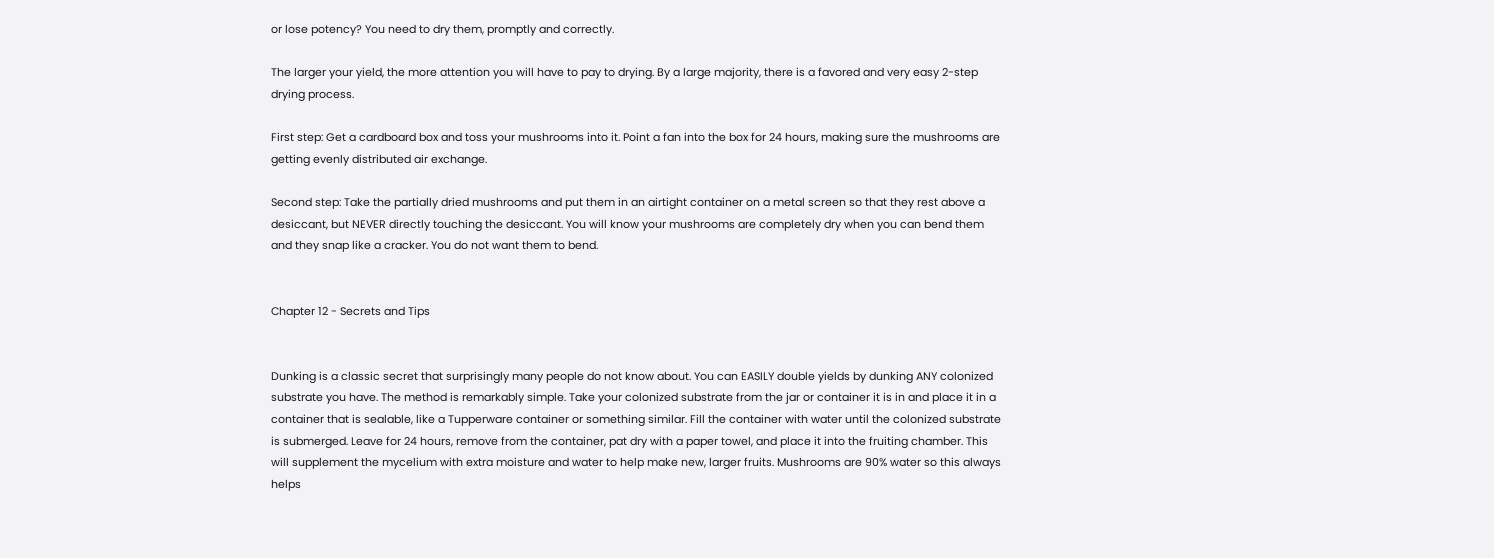or lose potency? You need to dry them, promptly and correctly.

The larger your yield, the more attention you will have to pay to drying. By a large majority, there is a favored and very easy 2-step drying process.

First step: Get a cardboard box and toss your mushrooms into it. Point a fan into the box for 24 hours, making sure the mushrooms are getting evenly distributed air exchange.

Second step: Take the partially dried mushrooms and put them in an airtight container on a metal screen so that they rest above a desiccant, but NEVER directly touching the desiccant. You will know your mushrooms are completely dry when you can bend them and they snap like a cracker. You do not want them to bend.


Chapter 12 - Secrets and Tips


Dunking is a classic secret that surprisingly many people do not know about. You can EASILY double yields by dunking ANY colonized substrate you have. The method is remarkably simple. Take your colonized substrate from the jar or container it is in and place it in a container that is sealable, like a Tupperware container or something similar. Fill the container with water until the colonized substrate is submerged. Leave for 24 hours, remove from the container, pat dry with a paper towel, and place it into the fruiting chamber. This will supplement the mycelium with extra moisture and water to help make new, larger fruits. Mushrooms are 90% water so this always helps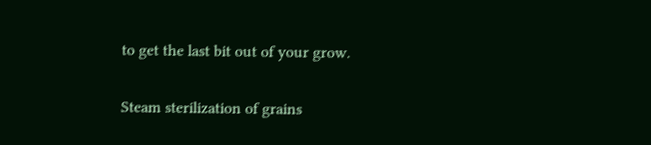to get the last bit out of your grow.

Steam sterilization of grains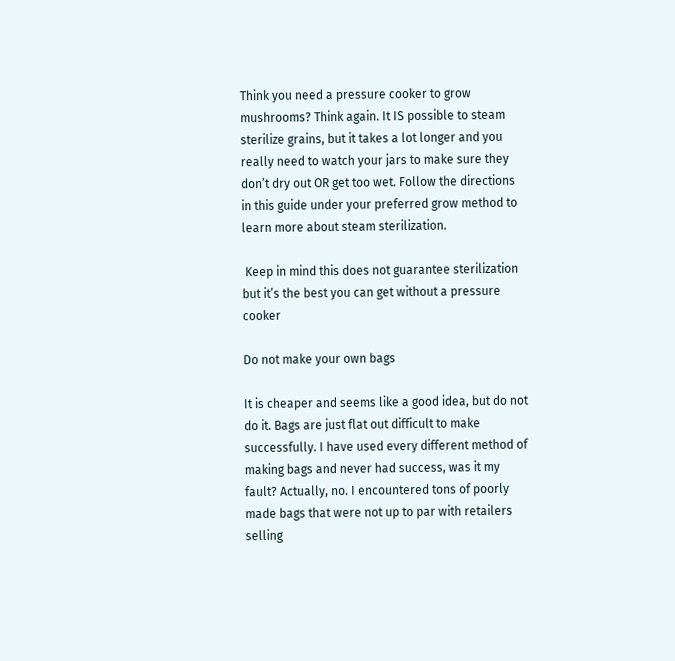Think you need a pressure cooker to grow mushrooms? Think again. It IS possible to steam sterilize grains, but it takes a lot longer and you really need to watch your jars to make sure they don’t dry out OR get too wet. Follow the directions in this guide under your preferred grow method to learn more about steam sterilization.

 Keep in mind this does not guarantee sterilization but it’s the best you can get without a pressure cooker

Do not make your own bags

It is cheaper and seems like a good idea, but do not do it. Bags are just flat out difficult to make successfully. I have used every different method of making bags and never had success, was it my fault? Actually, no. I encountered tons of poorly made bags that were not up to par with retailers selling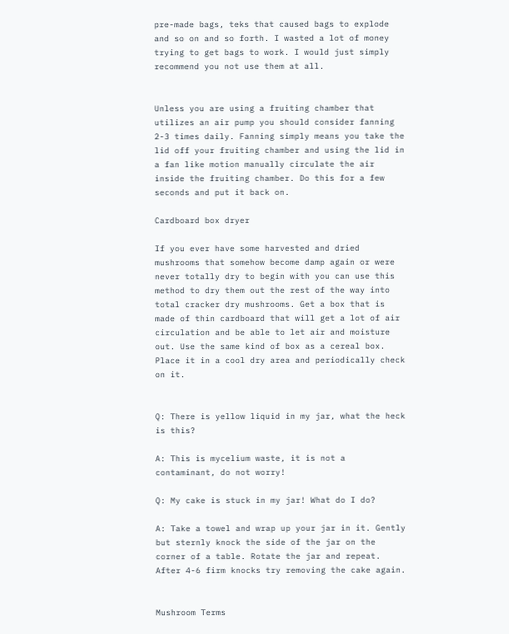pre-made bags, teks that caused bags to explode and so on and so forth. I wasted a lot of money trying to get bags to work. I would just simply recommend you not use them at all.


Unless you are using a fruiting chamber that utilizes an air pump you should consider fanning 2-3 times daily. Fanning simply means you take the lid off your fruiting chamber and using the lid in a fan like motion manually circulate the air inside the fruiting chamber. Do this for a few seconds and put it back on.

Cardboard box dryer

If you ever have some harvested and dried mushrooms that somehow become damp again or were never totally dry to begin with you can use this method to dry them out the rest of the way into total cracker dry mushrooms. Get a box that is made of thin cardboard that will get a lot of air circulation and be able to let air and moisture out. Use the same kind of box as a cereal box. Place it in a cool dry area and periodically check on it.


Q: There is yellow liquid in my jar, what the heck is this?

A: This is mycelium waste, it is not a contaminant, do not worry!

Q: My cake is stuck in my jar! What do I do?

A: Take a towel and wrap up your jar in it. Gently but sternly knock the side of the jar on the corner of a table. Rotate the jar and repeat. After 4-6 firm knocks try removing the cake again.


Mushroom Terms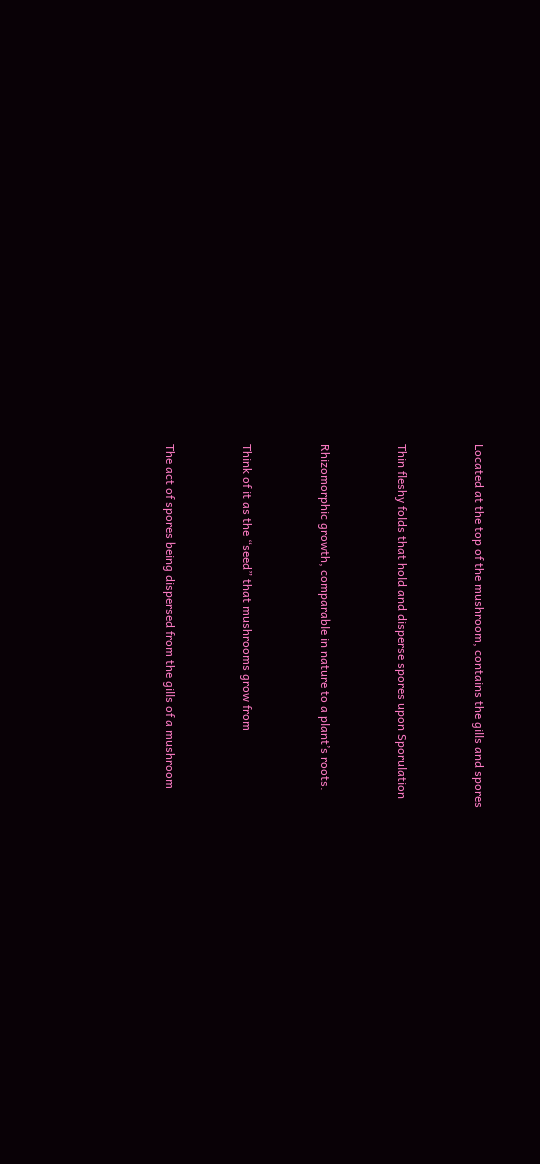Located at the top of the mushroom, contains the gills and spores


Thin fleshy folds that hold and disperse spores upon Sporulation


Rhizomorphic growth, comparable in nature to a plant’s roots.


Think of it as the “seed” that mushrooms grow from


The act of spores being dispersed from the gills of a mushroom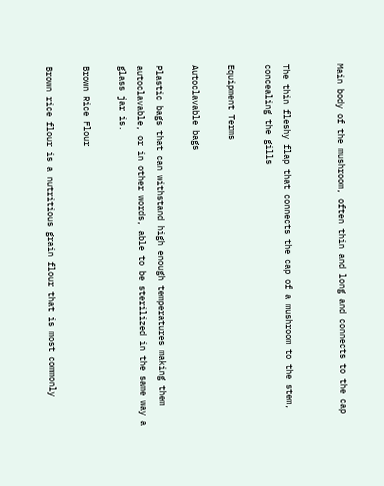Main body of the mushroom, often thin and long and connects to the cap


The thin fleshy flap that connects the cap of a mushroom to the stem, concealing the gills

Equipment Terms

Autoclavable bags

Plastic bags that can withstand high enough temperatures making them autoclavable, or in other words, able to be sterilized in the same way a glass jar is.

Brown Rice Flour

Brown rice flour is a nutritious grain flour that is most commonly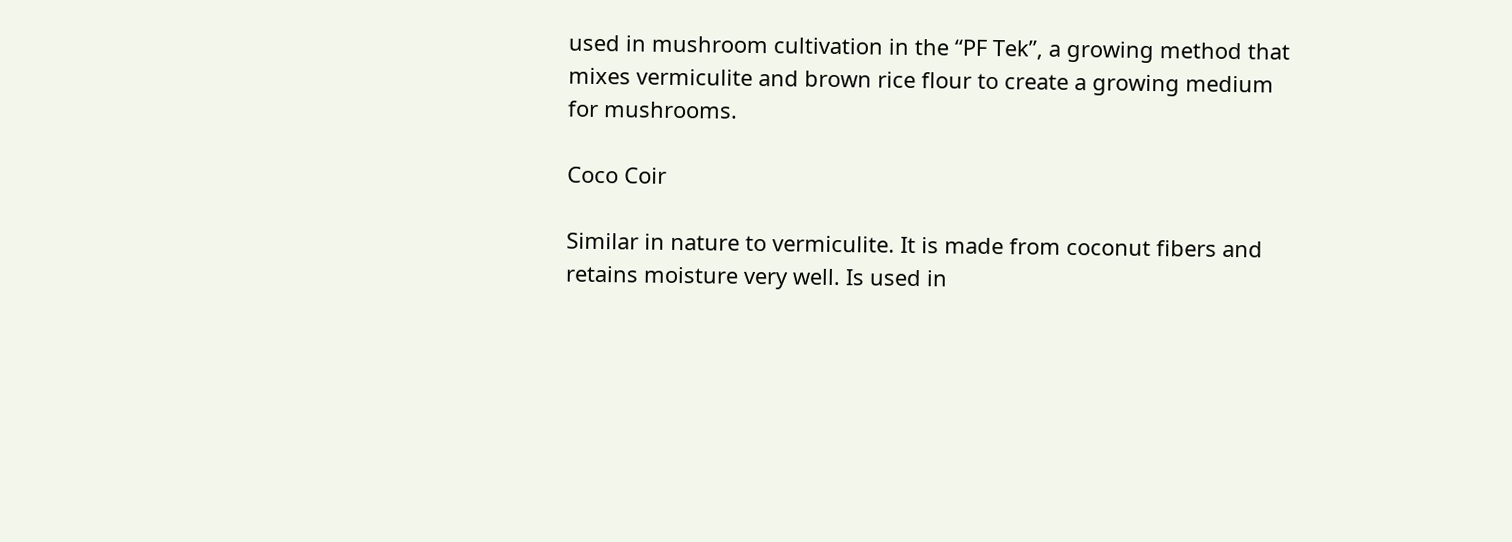used in mushroom cultivation in the “PF Tek”, a growing method that mixes vermiculite and brown rice flour to create a growing medium for mushrooms.

Coco Coir

Similar in nature to vermiculite. It is made from coconut fibers and retains moisture very well. Is used in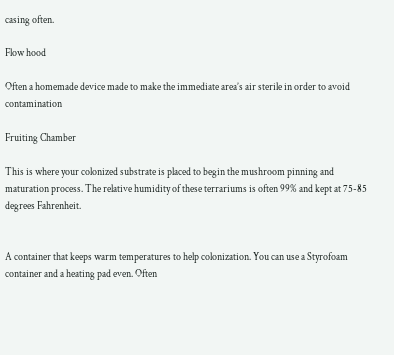casing often.

Flow hood

Often a homemade device made to make the immediate area’s air sterile in order to avoid contamination

Fruiting Chamber

This is where your colonized substrate is placed to begin the mushroom pinning and maturation process. The relative humidity of these terrariums is often 99% and kept at 75-85 degrees Fahrenheit.


A container that keeps warm temperatures to help colonization. You can use a Styrofoam container and a heating pad even. Often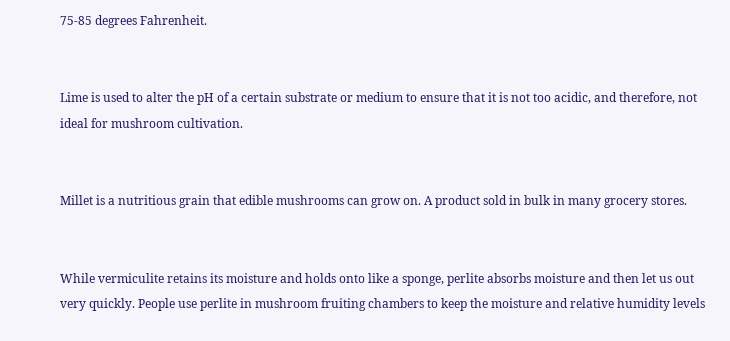75-85 degrees Fahrenheit.


Lime is used to alter the pH of a certain substrate or medium to ensure that it is not too acidic, and therefore, not ideal for mushroom cultivation.


Millet is a nutritious grain that edible mushrooms can grow on. A product sold in bulk in many grocery stores.


While vermiculite retains its moisture and holds onto like a sponge, perlite absorbs moisture and then let us out very quickly. People use perlite in mushroom fruiting chambers to keep the moisture and relative humidity levels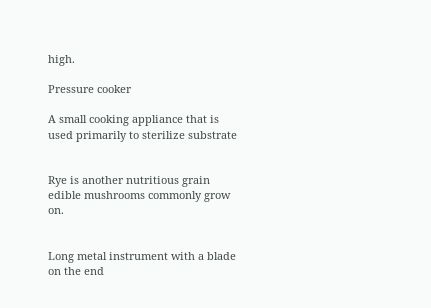high.

Pressure cooker

A small cooking appliance that is used primarily to sterilize substrate


Rye is another nutritious grain edible mushrooms commonly grow on.


Long metal instrument with a blade on the end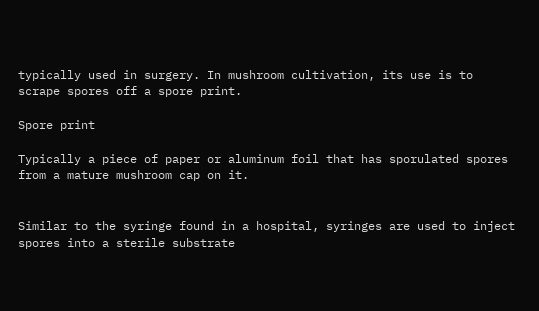typically used in surgery. In mushroom cultivation, its use is to scrape spores off a spore print.

Spore print

Typically a piece of paper or aluminum foil that has sporulated spores from a mature mushroom cap on it.


Similar to the syringe found in a hospital, syringes are used to inject spores into a sterile substrate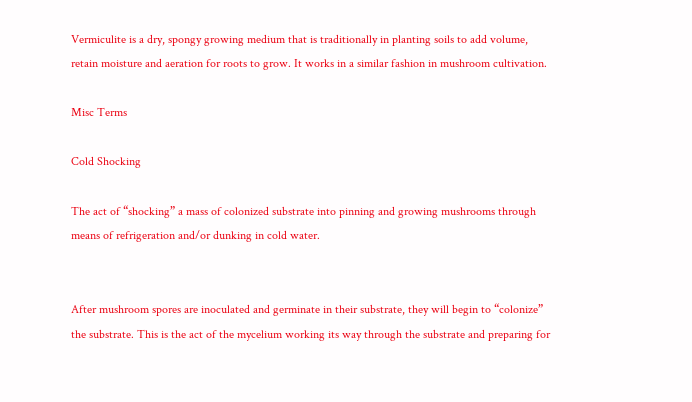Vermiculite is a dry, spongy growing medium that is traditionally in planting soils to add volume, retain moisture and aeration for roots to grow. It works in a similar fashion in mushroom cultivation.

Misc Terms

Cold Shocking

The act of “shocking” a mass of colonized substrate into pinning and growing mushrooms through means of refrigeration and/or dunking in cold water.


After mushroom spores are inoculated and germinate in their substrate, they will begin to “colonize” the substrate. This is the act of the mycelium working its way through the substrate and preparing for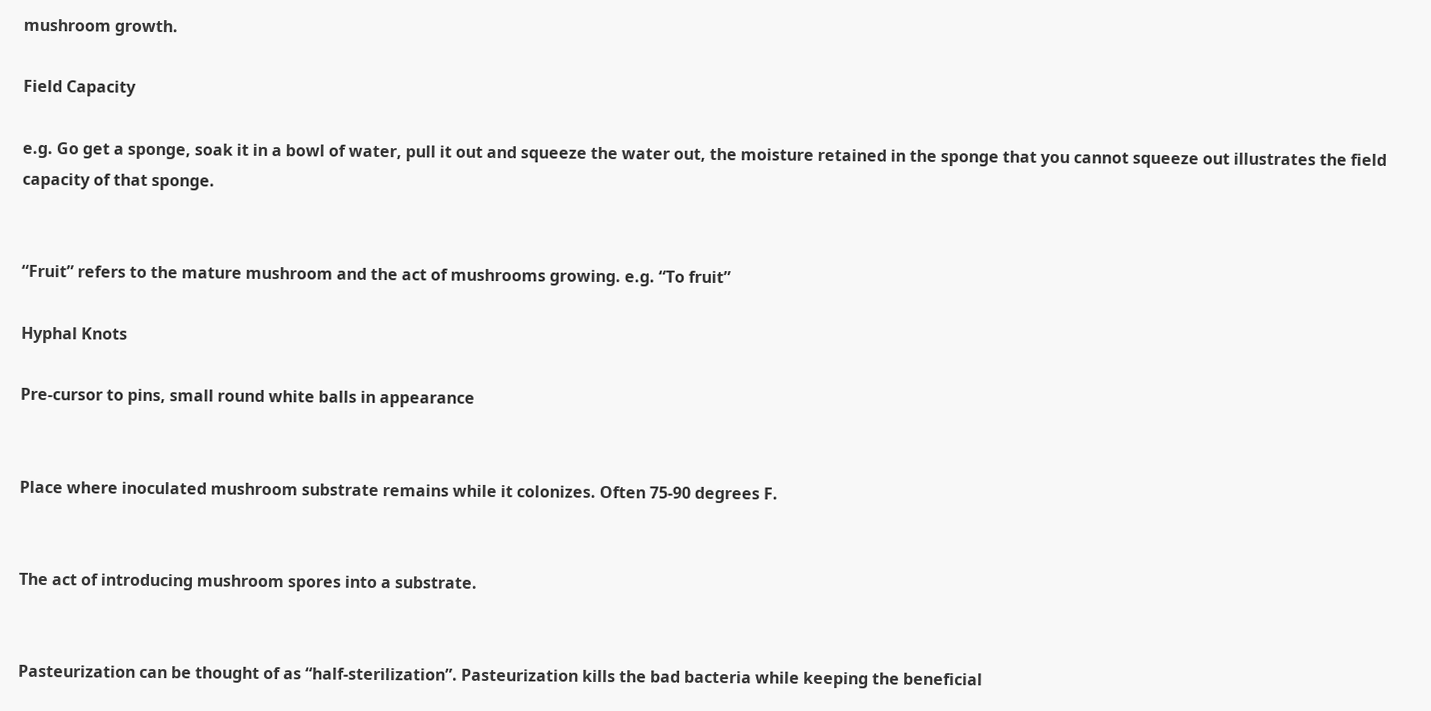mushroom growth.

Field Capacity

e.g. Go get a sponge, soak it in a bowl of water, pull it out and squeeze the water out, the moisture retained in the sponge that you cannot squeeze out illustrates the field capacity of that sponge.


“Fruit” refers to the mature mushroom and the act of mushrooms growing. e.g. “To fruit”

Hyphal Knots

Pre-cursor to pins, small round white balls in appearance


Place where inoculated mushroom substrate remains while it colonizes. Often 75-90 degrees F.


The act of introducing mushroom spores into a substrate.


Pasteurization can be thought of as “half-sterilization”. Pasteurization kills the bad bacteria while keeping the beneficial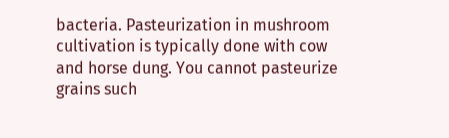bacteria. Pasteurization in mushroom cultivation is typically done with cow and horse dung. You cannot pasteurize grains such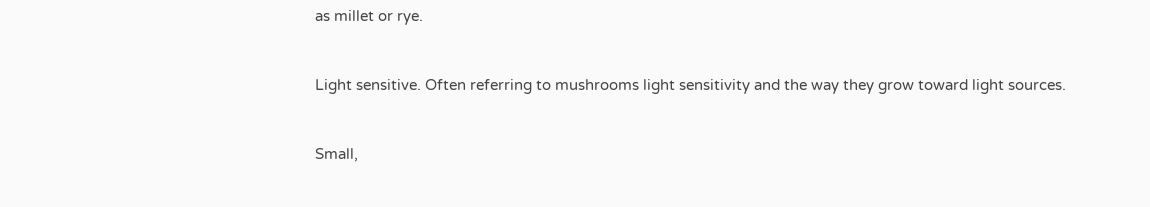as millet or rye.


Light sensitive. Often referring to mushrooms light sensitivity and the way they grow toward light sources.


Small,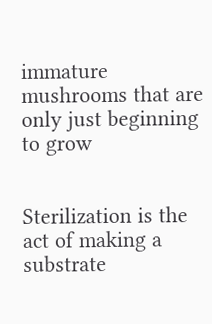immature mushrooms that are only just beginning to grow


Sterilization is the act of making a substrate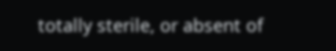totally sterile, or absent of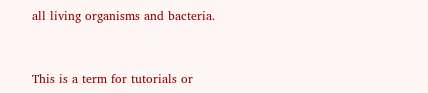all living organisms and bacteria.


This is a term for tutorials or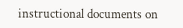instructional documents on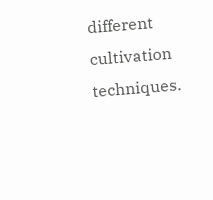different cultivation techniques.